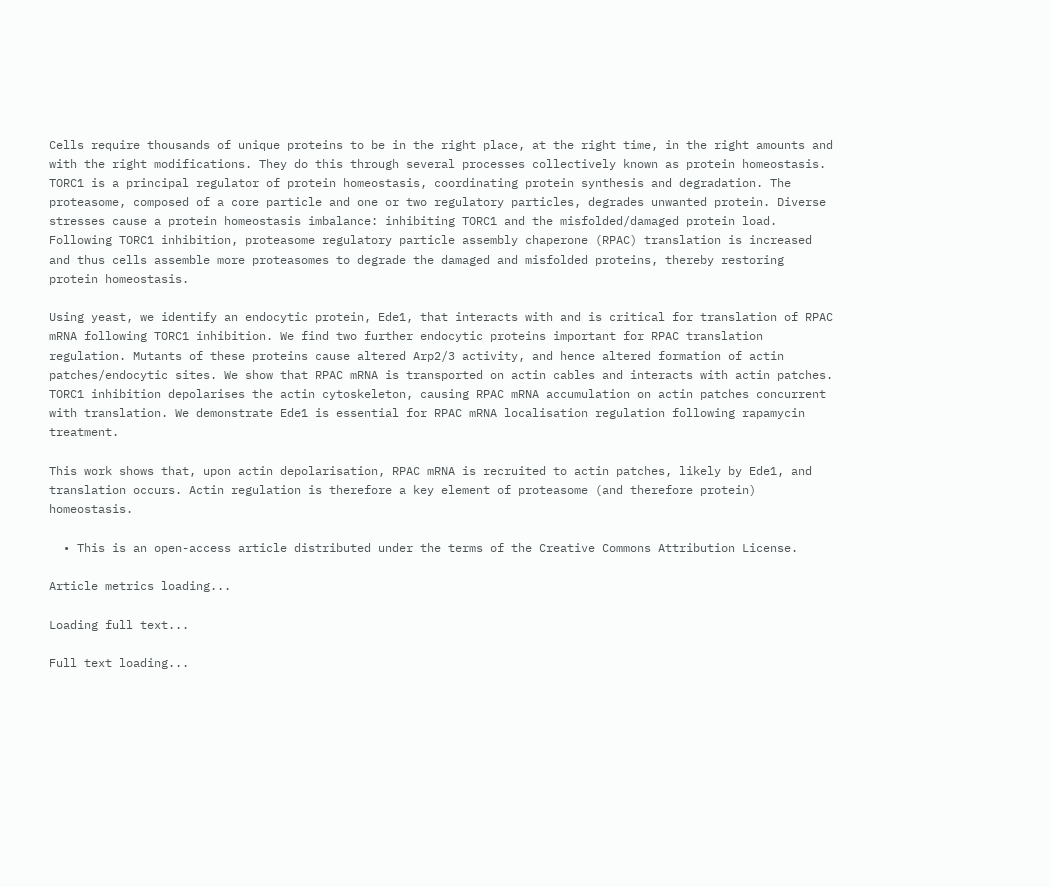Cells require thousands of unique proteins to be in the right place, at the right time, in the right amounts and with the right modifications. They do this through several processes collectively known as protein homeostasis. TORC1 is a principal regulator of protein homeostasis, coordinating protein synthesis and degradation. The proteasome, composed of a core particle and one or two regulatory particles, degrades unwanted protein. Diverse stresses cause a protein homeostasis imbalance: inhibiting TORC1 and the misfolded/damaged protein load. Following TORC1 inhibition, proteasome regulatory particle assembly chaperone (RPAC) translation is increased and thus cells assemble more proteasomes to degrade the damaged and misfolded proteins, thereby restoring protein homeostasis.

Using yeast, we identify an endocytic protein, Ede1, that interacts with and is critical for translation of RPAC mRNA following TORC1 inhibition. We find two further endocytic proteins important for RPAC translation regulation. Mutants of these proteins cause altered Arp2/3 activity, and hence altered formation of actin patches/endocytic sites. We show that RPAC mRNA is transported on actin cables and interacts with actin patches. TORC1 inhibition depolarises the actin cytoskeleton, causing RPAC mRNA accumulation on actin patches concurrent with translation. We demonstrate Ede1 is essential for RPAC mRNA localisation regulation following rapamycin treatment.

This work shows that, upon actin depolarisation, RPAC mRNA is recruited to actin patches, likely by Ede1, and translation occurs. Actin regulation is therefore a key element of proteasome (and therefore protein) homeostasis.

  • This is an open-access article distributed under the terms of the Creative Commons Attribution License.

Article metrics loading...

Loading full text...

Full text loading...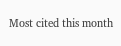Most cited this month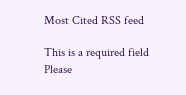Most Cited RSS feed

This is a required field
Please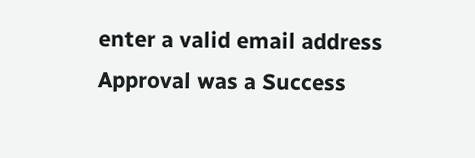enter a valid email address
Approval was a Success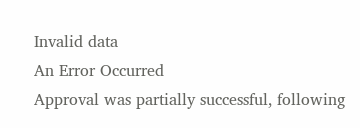Invalid data
An Error Occurred
Approval was partially successful, following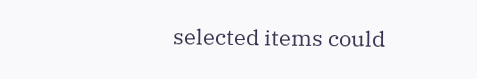selected items could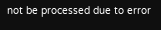not be processed due to error